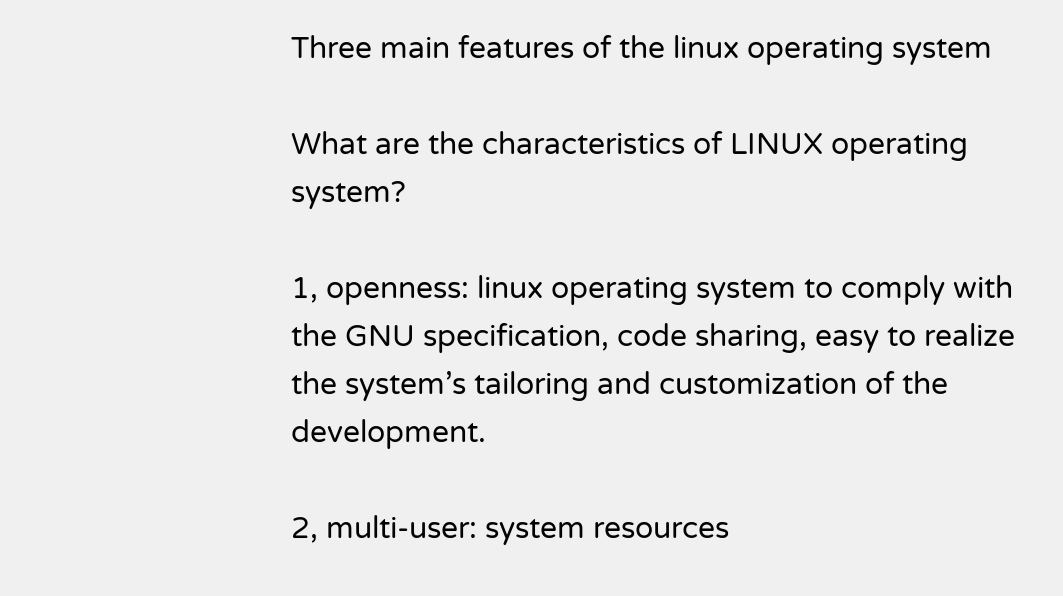Three main features of the linux operating system

What are the characteristics of LINUX operating system?

1, openness: linux operating system to comply with the GNU specification, code sharing, easy to realize the system’s tailoring and customization of the development.

2, multi-user: system resources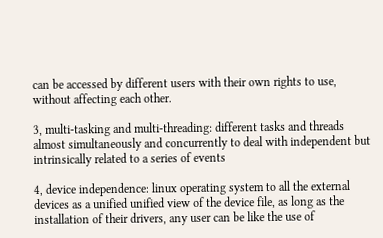can be accessed by different users with their own rights to use, without affecting each other.

3, multi-tasking and multi-threading: different tasks and threads almost simultaneously and concurrently to deal with independent but intrinsically related to a series of events

4, device independence: linux operating system to all the external devices as a unified unified view of the device file, as long as the installation of their drivers, any user can be like the use of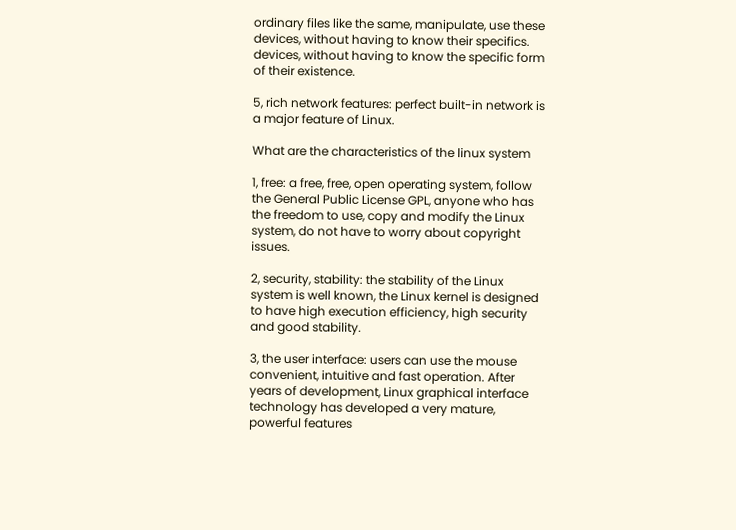ordinary files like the same, manipulate, use these devices, without having to know their specifics. devices, without having to know the specific form of their existence.

5, rich network features: perfect built-in network is a major feature of Linux.

What are the characteristics of the linux system

1, free: a free, free, open operating system, follow the General Public License GPL, anyone who has the freedom to use, copy and modify the Linux system, do not have to worry about copyright issues.

2, security, stability: the stability of the Linux system is well known, the Linux kernel is designed to have high execution efficiency, high security and good stability.

3, the user interface: users can use the mouse convenient, intuitive and fast operation. After years of development, Linux graphical interface technology has developed a very mature, powerful features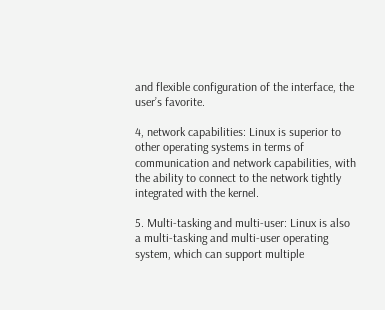and flexible configuration of the interface, the user’s favorite.

4, network capabilities: Linux is superior to other operating systems in terms of communication and network capabilities, with the ability to connect to the network tightly integrated with the kernel.

5. Multi-tasking and multi-user: Linux is also a multi-tasking and multi-user operating system, which can support multiple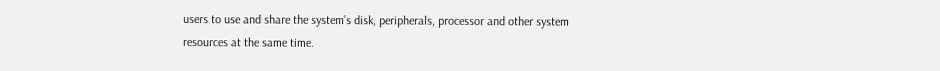users to use and share the system’s disk, peripherals, processor and other system resources at the same time.